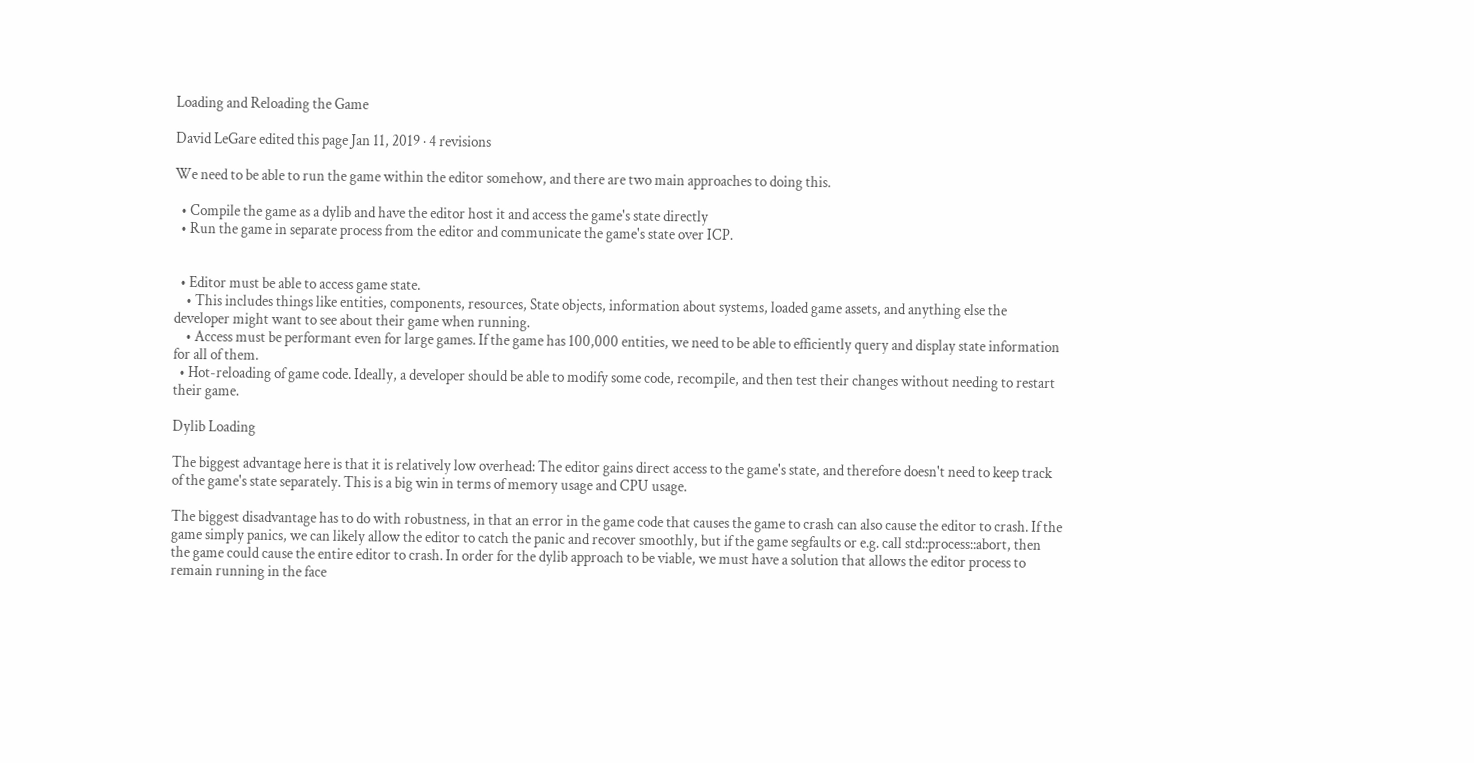Loading and Reloading the Game

David LeGare edited this page Jan 11, 2019 · 4 revisions

We need to be able to run the game within the editor somehow, and there are two main approaches to doing this.

  • Compile the game as a dylib and have the editor host it and access the game's state directly
  • Run the game in separate process from the editor and communicate the game's state over ICP.


  • Editor must be able to access game state.
    • This includes things like entities, components, resources, State objects, information about systems, loaded game assets, and anything else the developer might want to see about their game when running.
    • Access must be performant even for large games. If the game has 100,000 entities, we need to be able to efficiently query and display state information for all of them.
  • Hot-reloading of game code. Ideally, a developer should be able to modify some code, recompile, and then test their changes without needing to restart their game.

Dylib Loading

The biggest advantage here is that it is relatively low overhead: The editor gains direct access to the game's state, and therefore doesn't need to keep track of the game's state separately. This is a big win in terms of memory usage and CPU usage.

The biggest disadvantage has to do with robustness, in that an error in the game code that causes the game to crash can also cause the editor to crash. If the game simply panics, we can likely allow the editor to catch the panic and recover smoothly, but if the game segfaults or e.g. call std::process::abort, then the game could cause the entire editor to crash. In order for the dylib approach to be viable, we must have a solution that allows the editor process to remain running in the face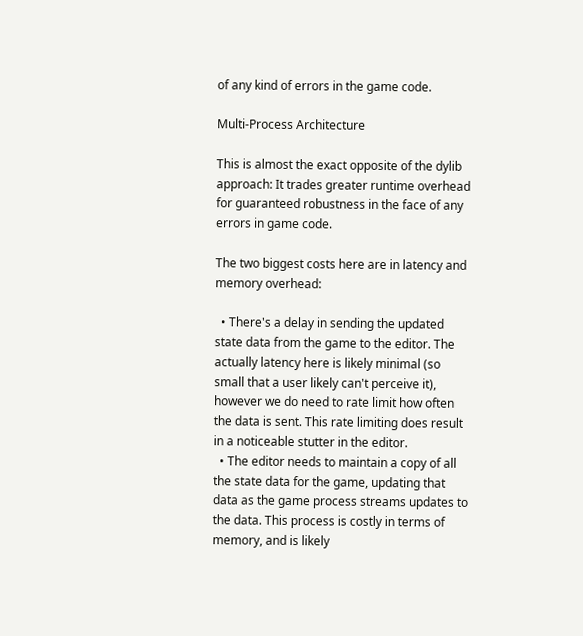of any kind of errors in the game code.

Multi-Process Architecture

This is almost the exact opposite of the dylib approach: It trades greater runtime overhead for guaranteed robustness in the face of any errors in game code.

The two biggest costs here are in latency and memory overhead:

  • There's a delay in sending the updated state data from the game to the editor. The actually latency here is likely minimal (so small that a user likely can't perceive it), however we do need to rate limit how often the data is sent. This rate limiting does result in a noticeable stutter in the editor.
  • The editor needs to maintain a copy of all the state data for the game, updating that data as the game process streams updates to the data. This process is costly in terms of memory, and is likely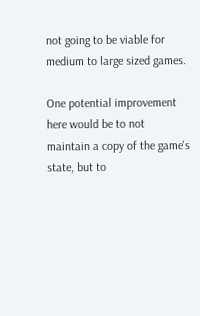not going to be viable for medium to large sized games.

One potential improvement here would be to not maintain a copy of the game's state, but to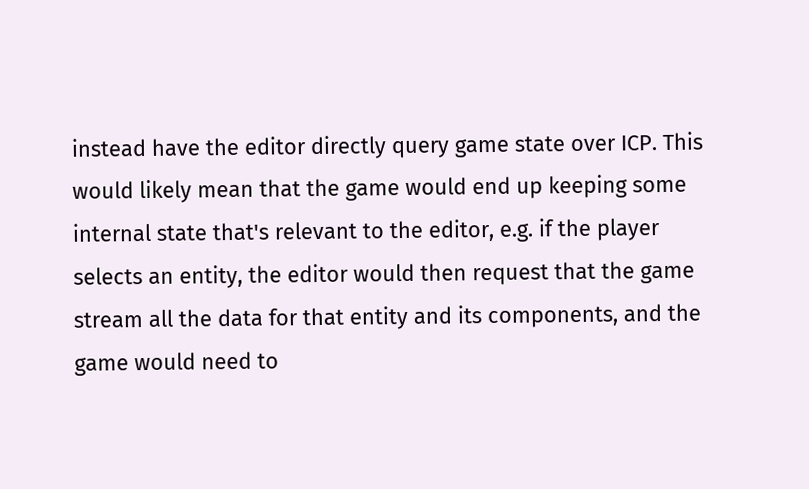instead have the editor directly query game state over ICP. This would likely mean that the game would end up keeping some internal state that's relevant to the editor, e.g. if the player selects an entity, the editor would then request that the game stream all the data for that entity and its components, and the game would need to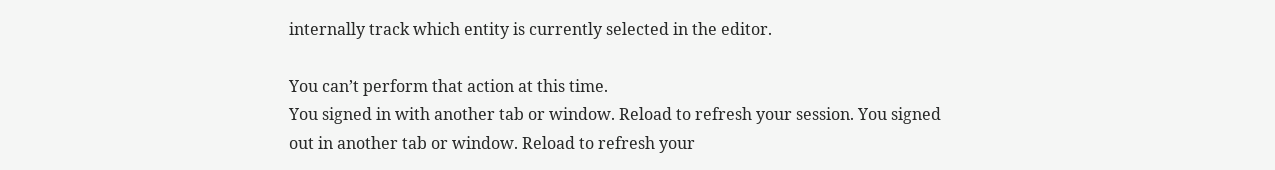internally track which entity is currently selected in the editor.

You can’t perform that action at this time.
You signed in with another tab or window. Reload to refresh your session. You signed out in another tab or window. Reload to refresh your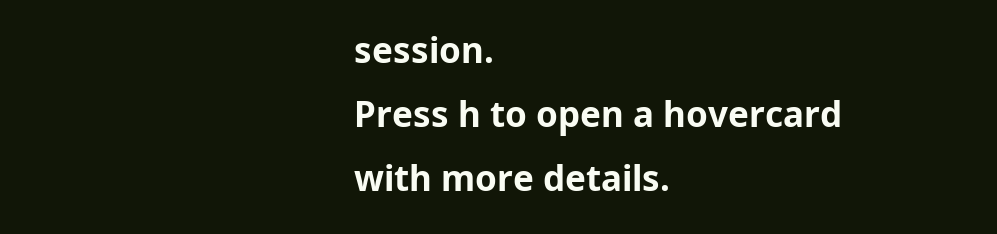session.
Press h to open a hovercard with more details.